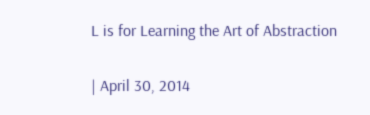L is for Learning the Art of Abstraction

| April 30, 2014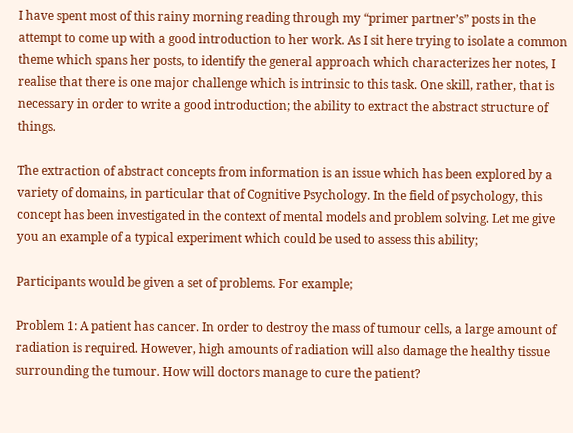I have spent most of this rainy morning reading through my “primer partner’s” posts in the attempt to come up with a good introduction to her work. As I sit here trying to isolate a common theme which spans her posts, to identify the general approach which characterizes her notes, I realise that there is one major challenge which is intrinsic to this task. One skill, rather, that is necessary in order to write a good introduction; the ability to extract the abstract structure of things.

The extraction of abstract concepts from information is an issue which has been explored by a variety of domains, in particular that of Cognitive Psychology. In the field of psychology, this concept has been investigated in the context of mental models and problem solving. Let me give you an example of a typical experiment which could be used to assess this ability;

Participants would be given a set of problems. For example;

Problem 1: A patient has cancer. In order to destroy the mass of tumour cells, a large amount of radiation is required. However, high amounts of radiation will also damage the healthy tissue surrounding the tumour. How will doctors manage to cure the patient?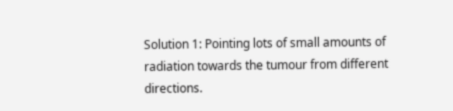Solution 1: Pointing lots of small amounts of radiation towards the tumour from different directions.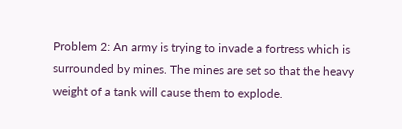Problem 2: An army is trying to invade a fortress which is surrounded by mines. The mines are set so that the heavy weight of a tank will cause them to explode.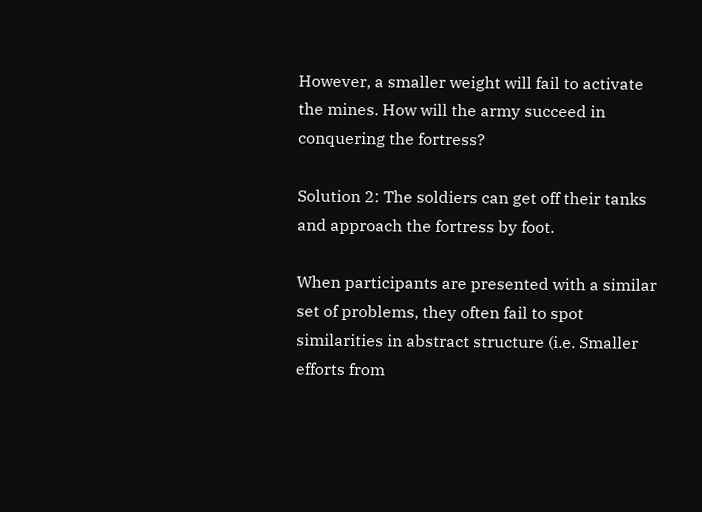However, a smaller weight will fail to activate the mines. How will the army succeed in conquering the fortress?

Solution 2: The soldiers can get off their tanks and approach the fortress by foot.

When participants are presented with a similar set of problems, they often fail to spot similarities in abstract structure (i.e. Smaller efforts from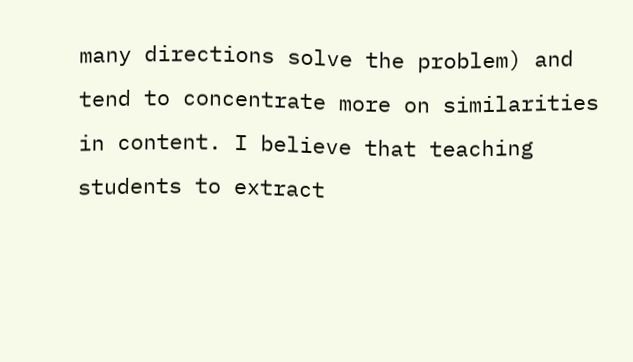many directions solve the problem) and tend to concentrate more on similarities in content. I believe that teaching students to extract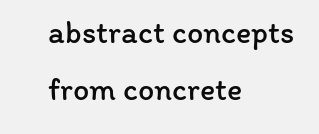abstract concepts from concrete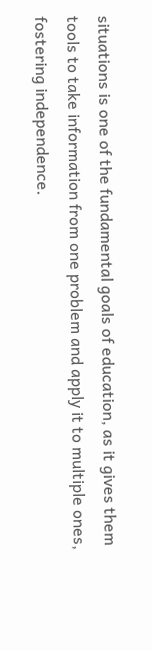situations is one of the fundamental goals of education, as it gives them tools to take information from one problem and apply it to multiple ones, fostering independence.